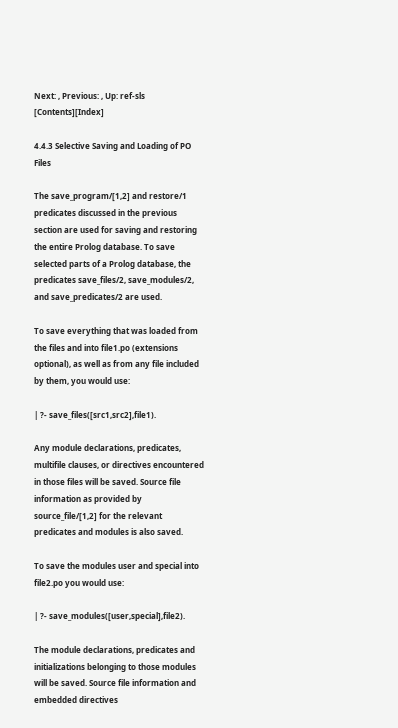Next: , Previous: , Up: ref-sls   [Contents][Index]

4.4.3 Selective Saving and Loading of PO Files

The save_program/[1,2] and restore/1 predicates discussed in the previous section are used for saving and restoring the entire Prolog database. To save selected parts of a Prolog database, the predicates save_files/2, save_modules/2, and save_predicates/2 are used.

To save everything that was loaded from the files and into file1.po (extensions optional), as well as from any file included by them, you would use:

| ?- save_files([src1,src2],file1).

Any module declarations, predicates, multifile clauses, or directives encountered in those files will be saved. Source file information as provided by source_file/[1,2] for the relevant predicates and modules is also saved.

To save the modules user and special into file2.po you would use:

| ?- save_modules([user,special],file2).

The module declarations, predicates and initializations belonging to those modules will be saved. Source file information and embedded directives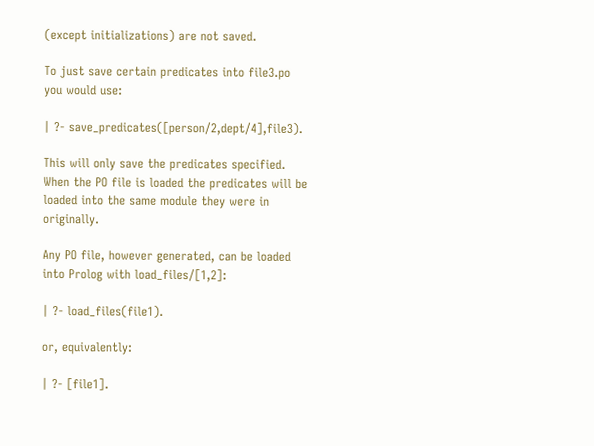(except initializations) are not saved.

To just save certain predicates into file3.po you would use:

| ?- save_predicates([person/2,dept/4],file3).

This will only save the predicates specified. When the PO file is loaded the predicates will be loaded into the same module they were in originally.

Any PO file, however generated, can be loaded into Prolog with load_files/[1,2]:

| ?- load_files(file1).

or, equivalently:

| ?- [file1].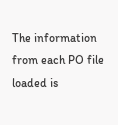The information from each PO file loaded is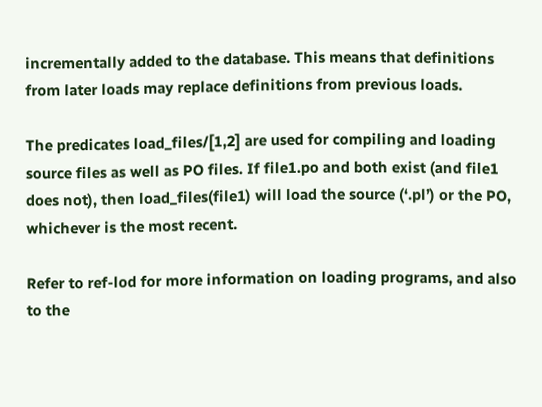incrementally added to the database. This means that definitions from later loads may replace definitions from previous loads.

The predicates load_files/[1,2] are used for compiling and loading source files as well as PO files. If file1.po and both exist (and file1 does not), then load_files(file1) will load the source (‘.pl’) or the PO, whichever is the most recent.

Refer to ref-lod for more information on loading programs, and also to the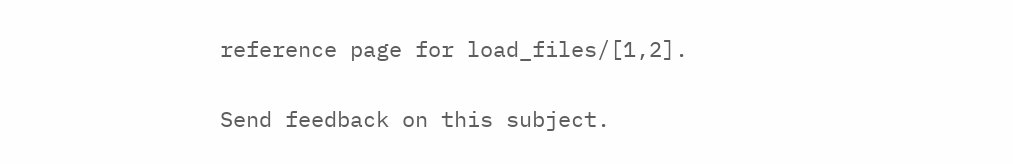reference page for load_files/[1,2].

Send feedback on this subject.